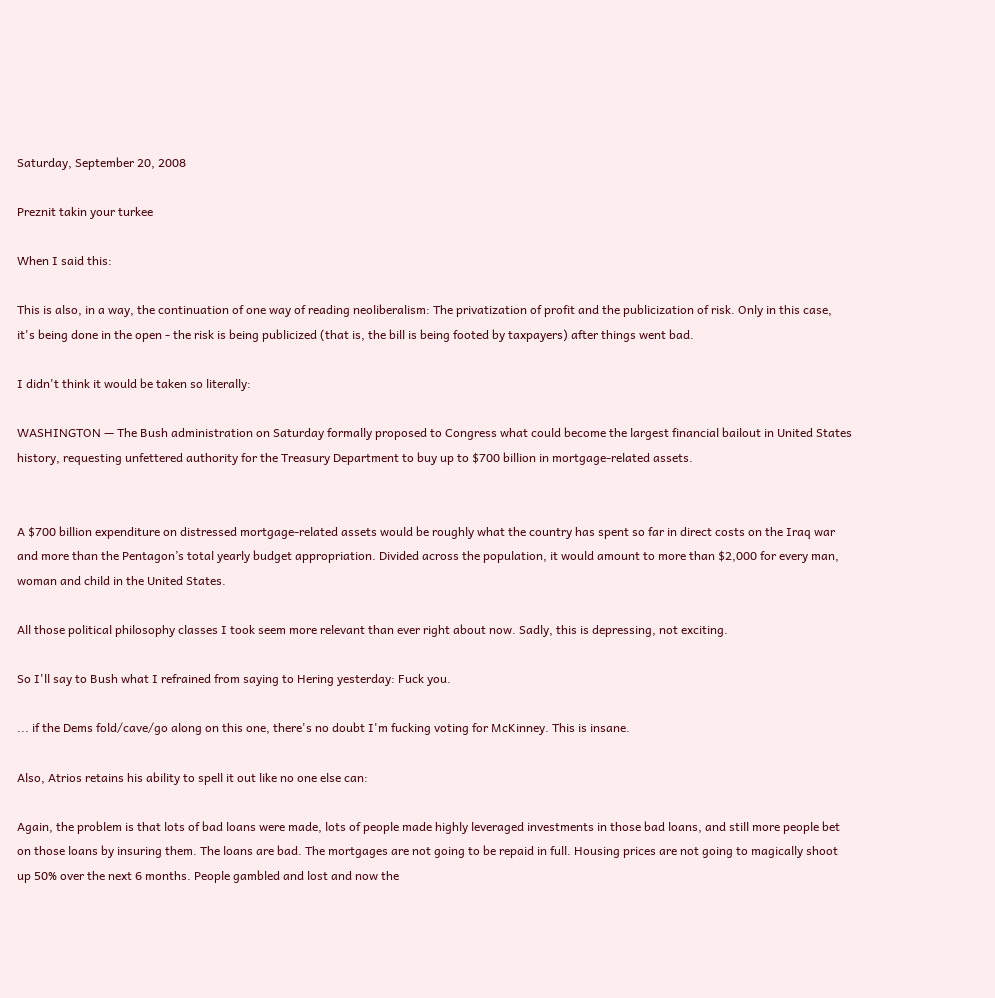Saturday, September 20, 2008

Preznit takin your turkee

When I said this:

This is also, in a way, the continuation of one way of reading neoliberalism: The privatization of profit and the publicization of risk. Only in this case, it's being done in the open - the risk is being publicized (that is, the bill is being footed by taxpayers) after things went bad.

I didn't think it would be taken so literally:

WASHINGTON — The Bush administration on Saturday formally proposed to Congress what could become the largest financial bailout in United States history, requesting unfettered authority for the Treasury Department to buy up to $700 billion in mortgage-related assets.


A $700 billion expenditure on distressed mortgage-related assets would be roughly what the country has spent so far in direct costs on the Iraq war and more than the Pentagon’s total yearly budget appropriation. Divided across the population, it would amount to more than $2,000 for every man, woman and child in the United States.

All those political philosophy classes I took seem more relevant than ever right about now. Sadly, this is depressing, not exciting.

So I'll say to Bush what I refrained from saying to Hering yesterday: Fuck you.

... if the Dems fold/cave/go along on this one, there's no doubt I'm fucking voting for McKinney. This is insane.

Also, Atrios retains his ability to spell it out like no one else can:

Again, the problem is that lots of bad loans were made, lots of people made highly leveraged investments in those bad loans, and still more people bet on those loans by insuring them. The loans are bad. The mortgages are not going to be repaid in full. Housing prices are not going to magically shoot up 50% over the next 6 months. People gambled and lost and now the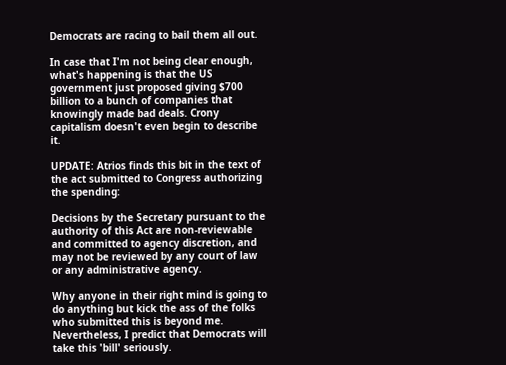Democrats are racing to bail them all out.

In case that I'm not being clear enough, what's happening is that the US government just proposed giving $700 billion to a bunch of companies that knowingly made bad deals. Crony capitalism doesn't even begin to describe it.

UPDATE: Atrios finds this bit in the text of the act submitted to Congress authorizing the spending:

Decisions by the Secretary pursuant to the authority of this Act are non-reviewable and committed to agency discretion, and may not be reviewed by any court of law or any administrative agency.

Why anyone in their right mind is going to do anything but kick the ass of the folks who submitted this is beyond me. Nevertheless, I predict that Democrats will take this 'bill' seriously.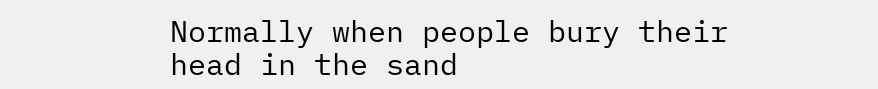Normally when people bury their head in the sand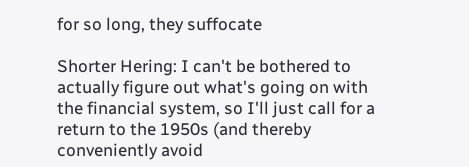for so long, they suffocate

Shorter Hering: I can't be bothered to actually figure out what's going on with the financial system, so I'll just call for a return to the 1950s (and thereby conveniently avoid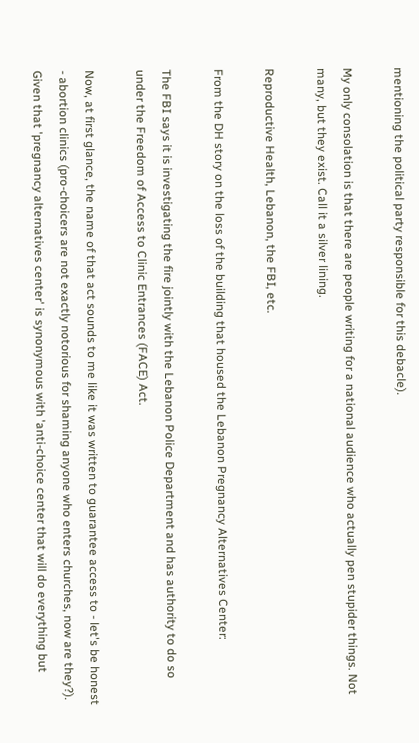mentioning the political party responsible for this debacle).

My only consolation is that there are people writing for a national audience who actually pen stupider things. Not many, but they exist. Call it a silver lining.

Reproductive Health, Lebanon, the FBI, etc.

From the DH story on the loss of the building that housed the Lebanon Pregnancy Alternatives Center:

The FBI says it is investigating the fire jointly with the Lebanon Police Department and has authority to do so under the Freedom of Access to Clinic Entrances (FACE) Act.

Now, at first glance, the name of that act sounds to me like it was written to guarantee access to - let's be honest - abortion clinics (pro-choicers are not exactly notorious for shaming anyone who enters churches, now are they?). Given that 'pregnancy alternatives center' is synonymous with 'anti-choice center that will do everything but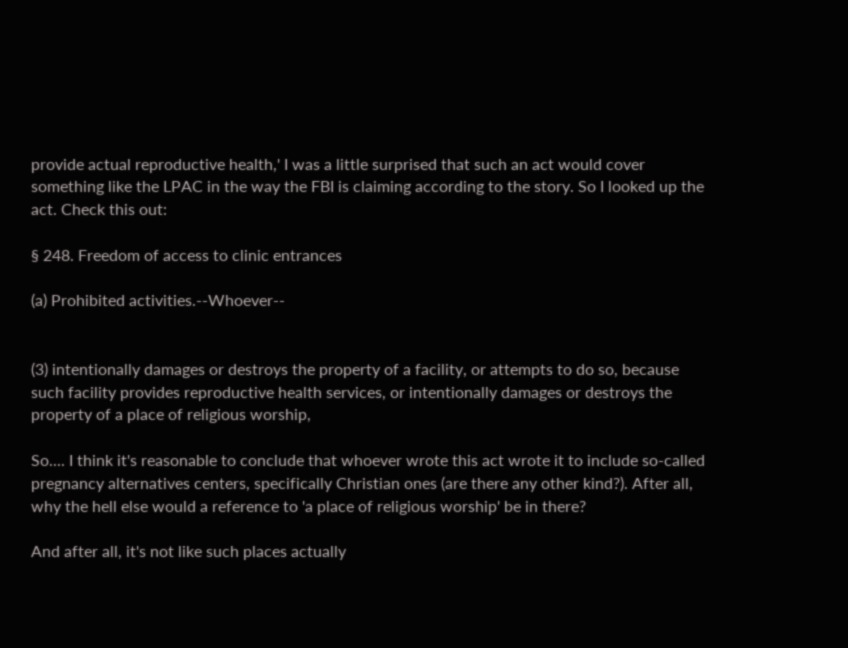provide actual reproductive health,' I was a little surprised that such an act would cover something like the LPAC in the way the FBI is claiming according to the story. So I looked up the act. Check this out:

§ 248. Freedom of access to clinic entrances

(a) Prohibited activities.--Whoever--


(3) intentionally damages or destroys the property of a facility, or attempts to do so, because such facility provides reproductive health services, or intentionally damages or destroys the property of a place of religious worship,

So.... I think it's reasonable to conclude that whoever wrote this act wrote it to include so-called pregnancy alternatives centers, specifically Christian ones (are there any other kind?). After all, why the hell else would a reference to 'a place of religious worship' be in there?

And after all, it's not like such places actually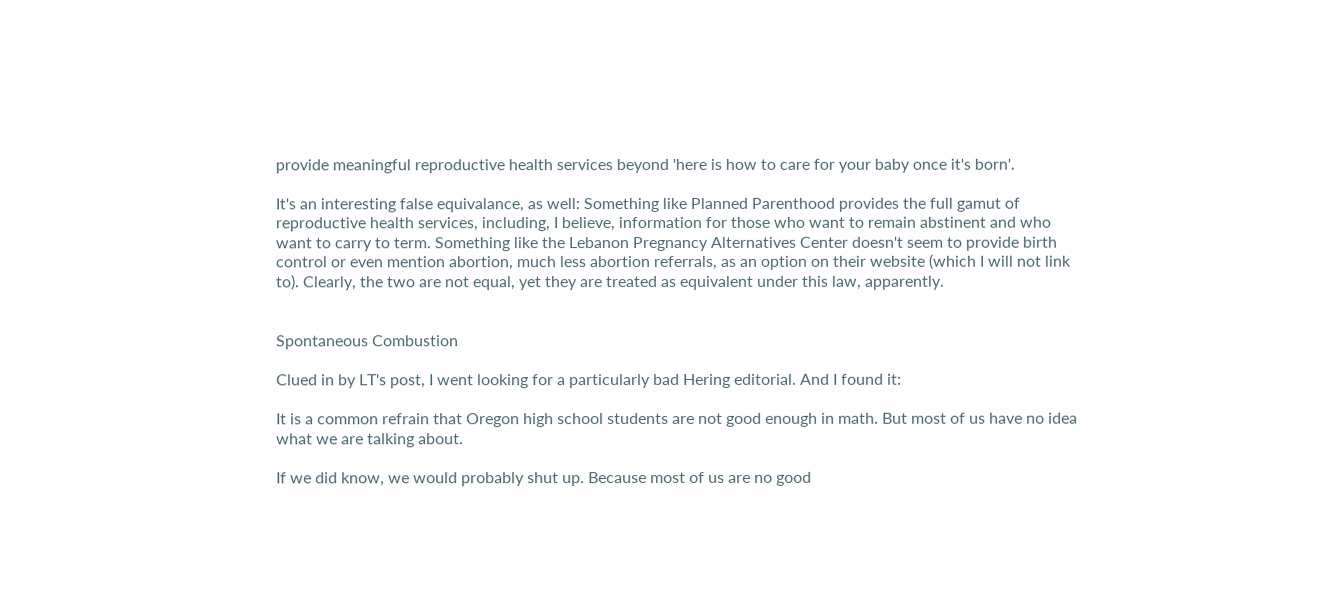provide meaningful reproductive health services beyond 'here is how to care for your baby once it's born'.

It's an interesting false equivalance, as well: Something like Planned Parenthood provides the full gamut of reproductive health services, including, I believe, information for those who want to remain abstinent and who want to carry to term. Something like the Lebanon Pregnancy Alternatives Center doesn't seem to provide birth control or even mention abortion, much less abortion referrals, as an option on their website (which I will not link to). Clearly, the two are not equal, yet they are treated as equivalent under this law, apparently.


Spontaneous Combustion

Clued in by LT's post, I went looking for a particularly bad Hering editorial. And I found it:

It is a common refrain that Oregon high school students are not good enough in math. But most of us have no idea what we are talking about.

If we did know, we would probably shut up. Because most of us are no good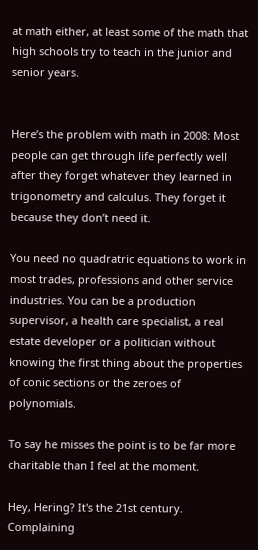at math either, at least some of the math that high schools try to teach in the junior and senior years.


Here’s the problem with math in 2008: Most people can get through life perfectly well after they forget whatever they learned in trigonometry and calculus. They forget it because they don’t need it.

You need no quadratric equations to work in most trades, professions and other service industries. You can be a production supervisor, a health care specialist, a real estate developer or a politician without knowing the first thing about the properties of conic sections or the zeroes of polynomials.

To say he misses the point is to be far more charitable than I feel at the moment.

Hey, Hering? It's the 21st century. Complaining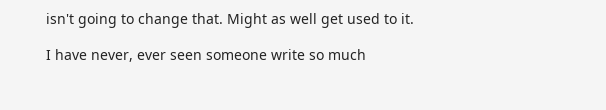isn't going to change that. Might as well get used to it.

I have never, ever seen someone write so much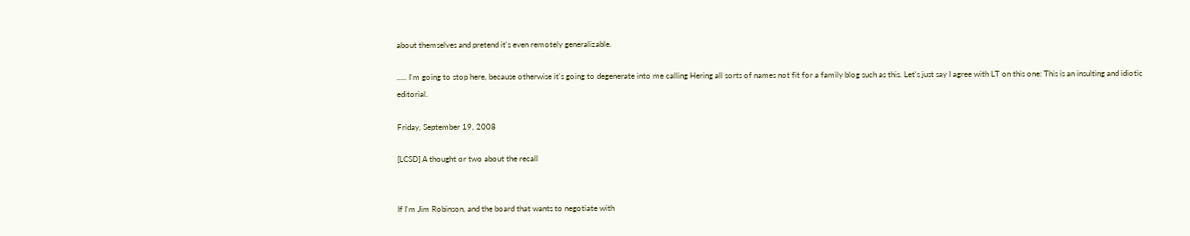about themselves and pretend it's even remotely generalizable.

..... I'm going to stop here, because otherwise it's going to degenerate into me calling Hering all sorts of names not fit for a family blog such as this. Let's just say I agree with LT on this one: This is an insulting and idiotic editorial.

Friday, September 19, 2008

[LCSD] A thought or two about the recall


If I'm Jim Robinson, and the board that wants to negotiate with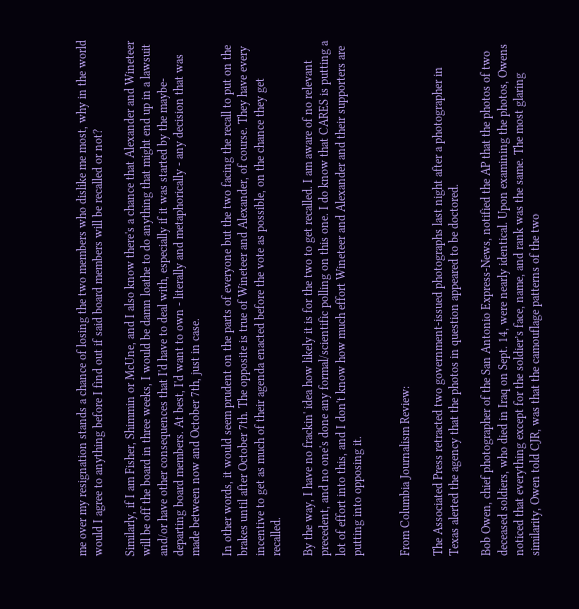me over my resignation stands a chance of losing the two members who dislike me most, why in the world would I agree to anything before I find out if said board members will be recalled or not?

Similarly, if I am Fisher, Shimmin or McUne, and I also know there's a chance that Alexander and Wineteer will be off the board in three weeks, I would be damn loathe to do anything that might end up in a lawsuit and/or have other consequences that I'd have to deal with, especially if it was started by the maybe-departing board members. At best, I'd want to own - literally and metaphorically - any decision that was made between now and October 7th, just in case.

In other words, it would seem prudent on the parts of everyone but the two facing the recall to put on the brakes until after October 7th. The opposite is true of Wineteer and Alexander, of course. They have every incentive to get as much of their agenda enacted before the vote as possible, on the chance they get recalled.

By the way, I have no frackin' idea how likely it is for the two to get recalled. I am aware of no relevant precedent, and no one's done any formal/scientific polling on this one. I do know that CARES is putting a lot of effort into this, and I don't know how much effort Wineteer and Alexander and their supporters are putting into opposing it.


From Columbia Journalism Review:

The Associated Press retracted two government-issued photographs last night after a photographer in Texas alerted the agency that the photos in question appeared to be doctored.

Bob Owen, chief photographer of the San Antonio Express-News, notified the AP that the photos of two deceased soldiers, who died in Iraq on Sept. 14, were nearly identical. Upon examining the photos, Owens noticed that everything except for the soldier’s face, name, and rank was the same. The most glaring similarity, Owen told CJR, was that the camouflage patterns of the two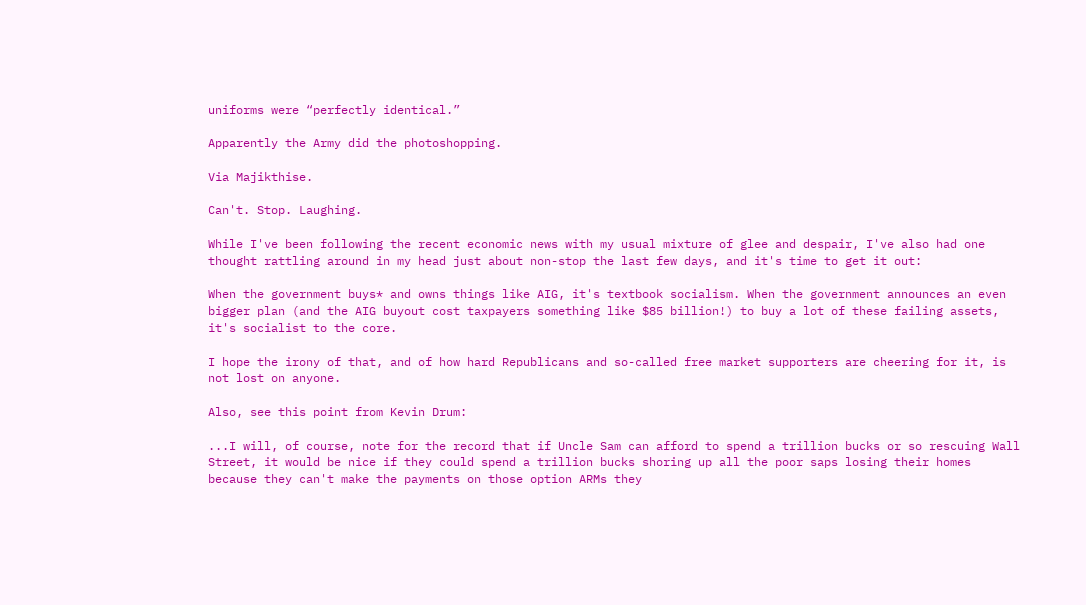uniforms were “perfectly identical.”

Apparently the Army did the photoshopping.

Via Majikthise.

Can't. Stop. Laughing.

While I've been following the recent economic news with my usual mixture of glee and despair, I've also had one thought rattling around in my head just about non-stop the last few days, and it's time to get it out:

When the government buys* and owns things like AIG, it's textbook socialism. When the government announces an even bigger plan (and the AIG buyout cost taxpayers something like $85 billion!) to buy a lot of these failing assets, it's socialist to the core.

I hope the irony of that, and of how hard Republicans and so-called free market supporters are cheering for it, is not lost on anyone.

Also, see this point from Kevin Drum:

...I will, of course, note for the record that if Uncle Sam can afford to spend a trillion bucks or so rescuing Wall Street, it would be nice if they could spend a trillion bucks shoring up all the poor saps losing their homes because they can't make the payments on those option ARMs they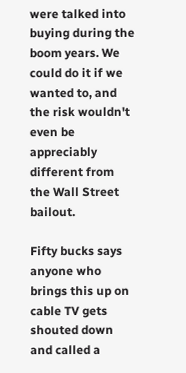were talked into buying during the boom years. We could do it if we wanted to, and the risk wouldn't even be appreciably different from the Wall Street bailout.

Fifty bucks says anyone who brings this up on cable TV gets shouted down and called a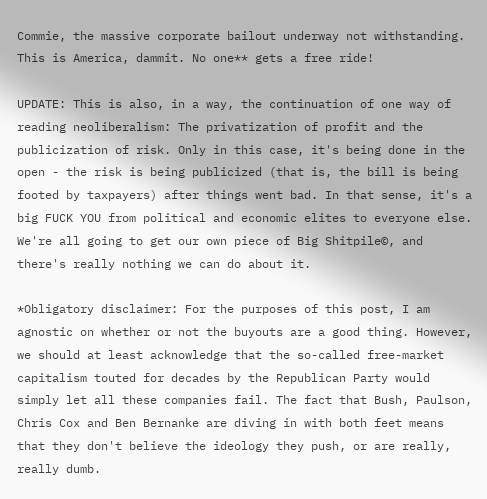Commie, the massive corporate bailout underway not withstanding. This is America, dammit. No one** gets a free ride!

UPDATE: This is also, in a way, the continuation of one way of reading neoliberalism: The privatization of profit and the publicization of risk. Only in this case, it's being done in the open - the risk is being publicized (that is, the bill is being footed by taxpayers) after things went bad. In that sense, it's a big FUCK YOU from political and economic elites to everyone else. We're all going to get our own piece of Big Shitpile©, and there's really nothing we can do about it.

*Obligatory disclaimer: For the purposes of this post, I am agnostic on whether or not the buyouts are a good thing. However, we should at least acknowledge that the so-called free-market capitalism touted for decades by the Republican Party would simply let all these companies fail. The fact that Bush, Paulson, Chris Cox and Ben Bernanke are diving in with both feet means that they don't believe the ideology they push, or are really, really dumb.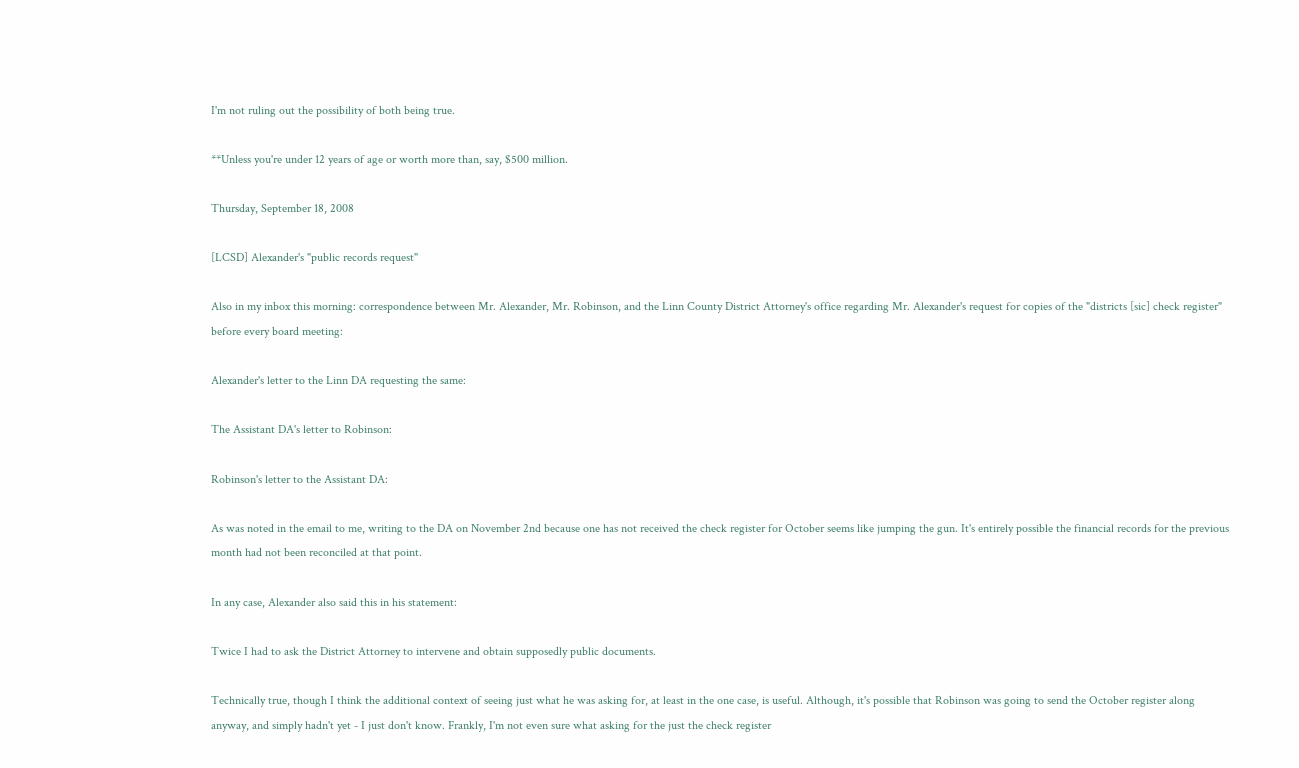I'm not ruling out the possibility of both being true.

**Unless you're under 12 years of age or worth more than, say, $500 million.

Thursday, September 18, 2008

[LCSD] Alexander's "public records request"

Also in my inbox this morning: correspondence between Mr. Alexander, Mr. Robinson, and the Linn County District Attorney's office regarding Mr. Alexander's request for copies of the "districts [sic] check register" before every board meeting:

Alexander's letter to the Linn DA requesting the same:

The Assistant DA's letter to Robinson:

Robinson's letter to the Assistant DA:

As was noted in the email to me, writing to the DA on November 2nd because one has not received the check register for October seems like jumping the gun. It's entirely possible the financial records for the previous month had not been reconciled at that point.

In any case, Alexander also said this in his statement:

Twice I had to ask the District Attorney to intervene and obtain supposedly public documents.

Technically true, though I think the additional context of seeing just what he was asking for, at least in the one case, is useful. Although, it's possible that Robinson was going to send the October register along anyway, and simply hadn't yet - I just don't know. Frankly, I'm not even sure what asking for the just the check register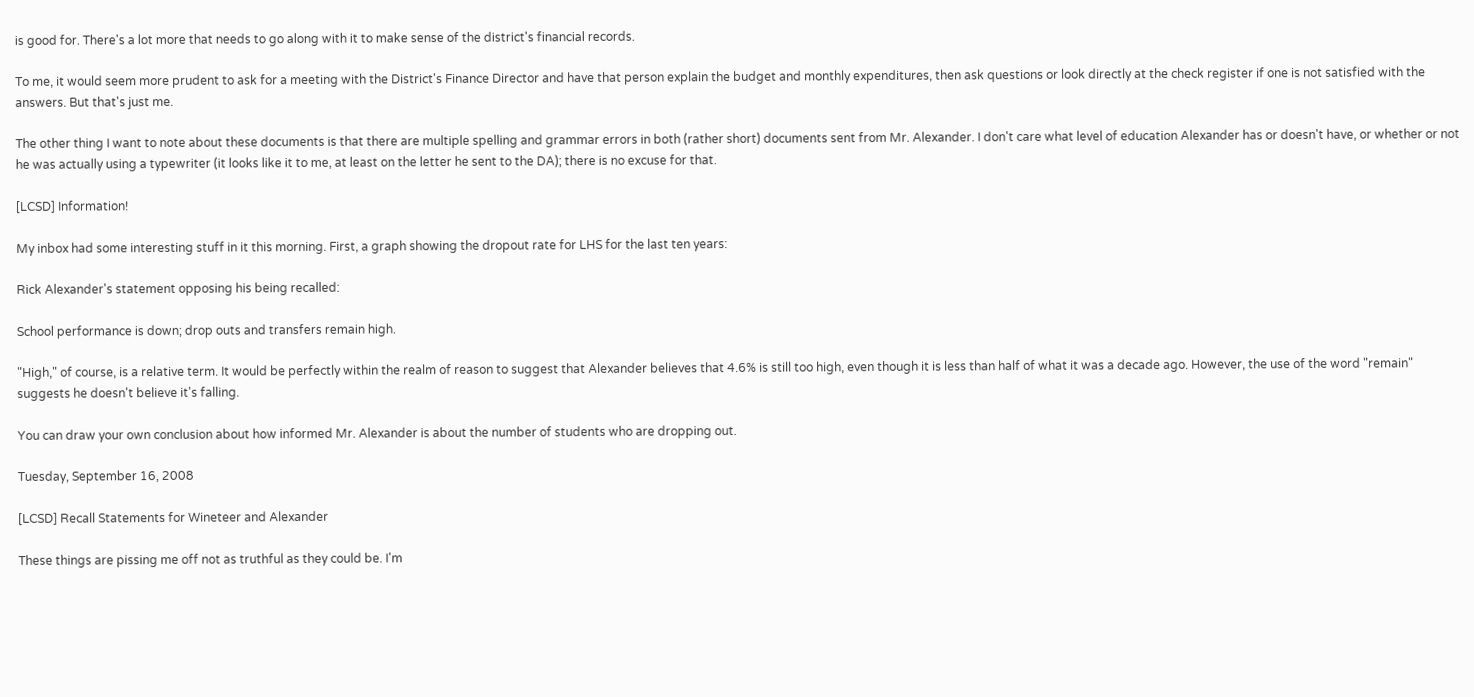is good for. There's a lot more that needs to go along with it to make sense of the district's financial records.

To me, it would seem more prudent to ask for a meeting with the District's Finance Director and have that person explain the budget and monthly expenditures, then ask questions or look directly at the check register if one is not satisfied with the answers. But that's just me.

The other thing I want to note about these documents is that there are multiple spelling and grammar errors in both (rather short) documents sent from Mr. Alexander. I don't care what level of education Alexander has or doesn't have, or whether or not he was actually using a typewriter (it looks like it to me, at least on the letter he sent to the DA); there is no excuse for that.

[LCSD] Information!

My inbox had some interesting stuff in it this morning. First, a graph showing the dropout rate for LHS for the last ten years:

Rick Alexander's statement opposing his being recalled:

School performance is down; drop outs and transfers remain high.

"High," of course, is a relative term. It would be perfectly within the realm of reason to suggest that Alexander believes that 4.6% is still too high, even though it is less than half of what it was a decade ago. However, the use of the word "remain" suggests he doesn't believe it's falling.

You can draw your own conclusion about how informed Mr. Alexander is about the number of students who are dropping out.

Tuesday, September 16, 2008

[LCSD] Recall Statements for Wineteer and Alexander

These things are pissing me off not as truthful as they could be. I'm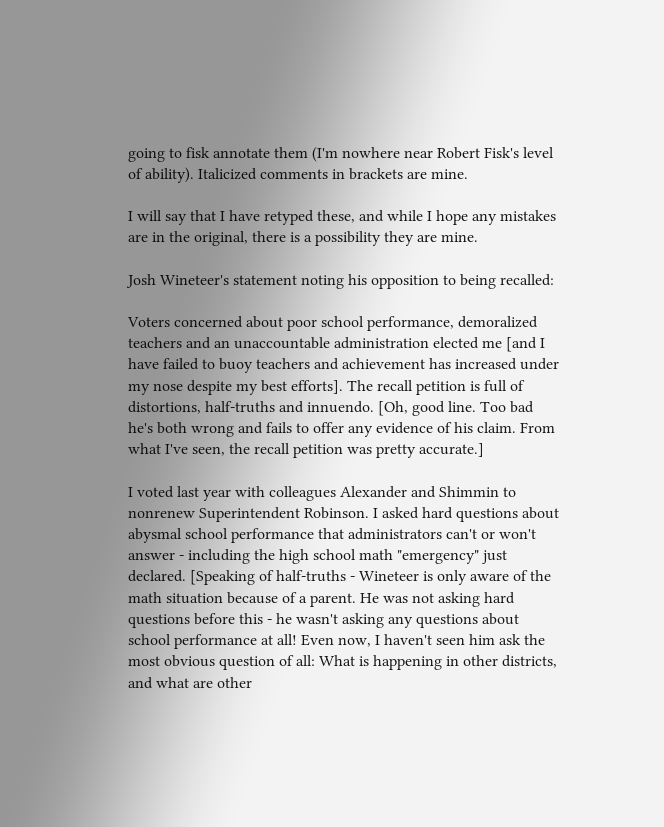going to fisk annotate them (I'm nowhere near Robert Fisk's level of ability). Italicized comments in brackets are mine.

I will say that I have retyped these, and while I hope any mistakes are in the original, there is a possibility they are mine.

Josh Wineteer's statement noting his opposition to being recalled:

Voters concerned about poor school performance, demoralized teachers and an unaccountable administration elected me [and I have failed to buoy teachers and achievement has increased under my nose despite my best efforts]. The recall petition is full of distortions, half-truths and innuendo. [Oh, good line. Too bad he's both wrong and fails to offer any evidence of his claim. From what I've seen, the recall petition was pretty accurate.]

I voted last year with colleagues Alexander and Shimmin to nonrenew Superintendent Robinson. I asked hard questions about abysmal school performance that administrators can't or won't answer - including the high school math "emergency" just declared. [Speaking of half-truths - Wineteer is only aware of the math situation because of a parent. He was not asking hard questions before this - he wasn't asking any questions about school performance at all! Even now, I haven't seen him ask the most obvious question of all: What is happening in other districts, and what are other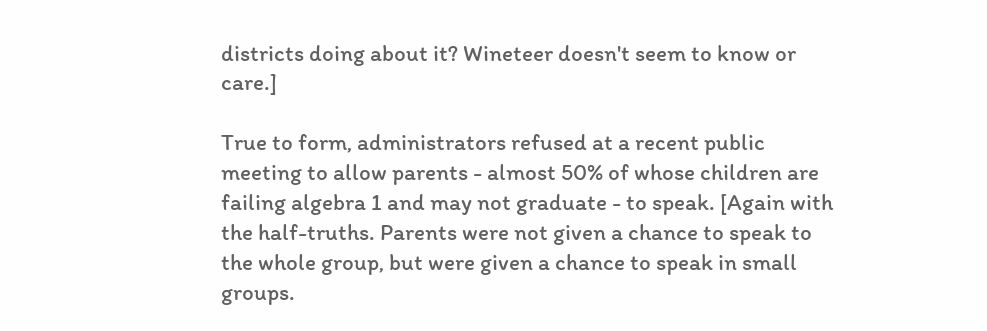districts doing about it? Wineteer doesn't seem to know or care.]

True to form, administrators refused at a recent public meeting to allow parents - almost 50% of whose children are failing algebra 1 and may not graduate - to speak. [Again with the half-truths. Parents were not given a chance to speak to the whole group, but were given a chance to speak in small groups.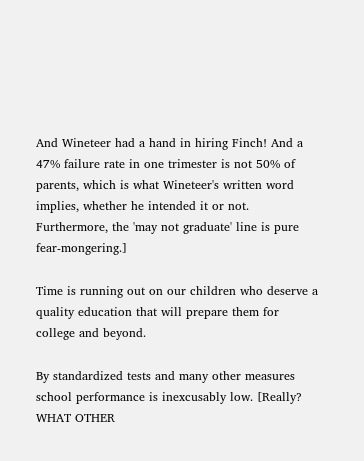And Wineteer had a hand in hiring Finch! And a 47% failure rate in one trimester is not 50% of parents, which is what Wineteer's written word implies, whether he intended it or not. Furthermore, the 'may not graduate' line is pure fear-mongering.]

Time is running out on our children who deserve a quality education that will prepare them for college and beyond.

By standardized tests and many other measures school performance is inexcusably low. [Really? WHAT OTHER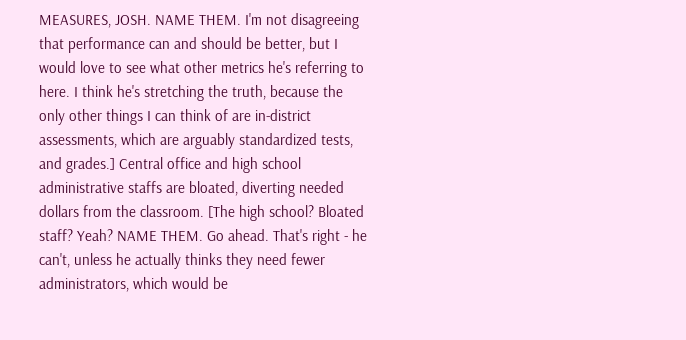MEASURES, JOSH. NAME THEM. I'm not disagreeing that performance can and should be better, but I would love to see what other metrics he's referring to here. I think he's stretching the truth, because the only other things I can think of are in-district assessments, which are arguably standardized tests, and grades.] Central office and high school administrative staffs are bloated, diverting needed dollars from the classroom. [The high school? Bloated staff? Yeah? NAME THEM. Go ahead. That's right - he can't, unless he actually thinks they need fewer administrators, which would be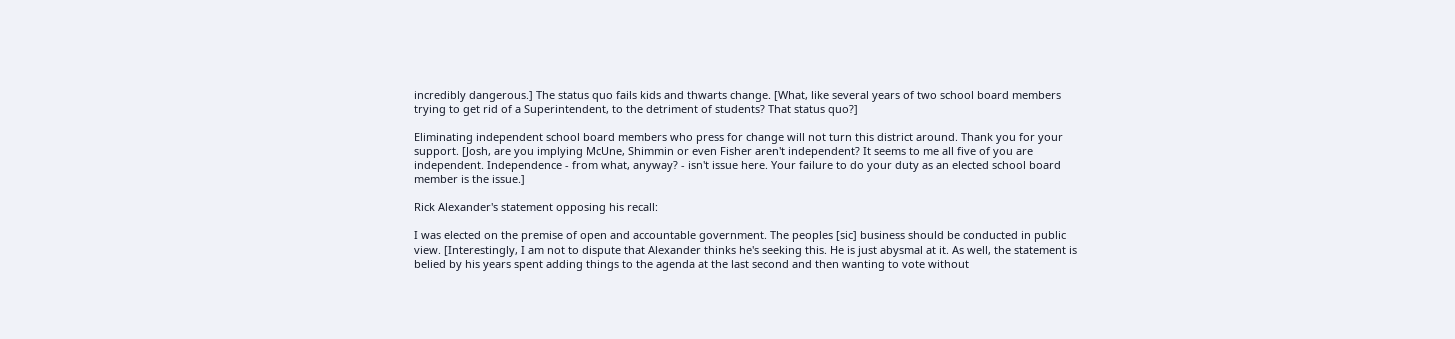incredibly dangerous.] The status quo fails kids and thwarts change. [What, like several years of two school board members trying to get rid of a Superintendent, to the detriment of students? That status quo?]

Eliminating independent school board members who press for change will not turn this district around. Thank you for your support. [Josh, are you implying McUne, Shimmin or even Fisher aren't independent? It seems to me all five of you are independent. Independence - from what, anyway? - isn't issue here. Your failure to do your duty as an elected school board member is the issue.]

Rick Alexander's statement opposing his recall:

I was elected on the premise of open and accountable government. The peoples [sic] business should be conducted in public view. [Interestingly, I am not to dispute that Alexander thinks he's seeking this. He is just abysmal at it. As well, the statement is belied by his years spent adding things to the agenda at the last second and then wanting to vote without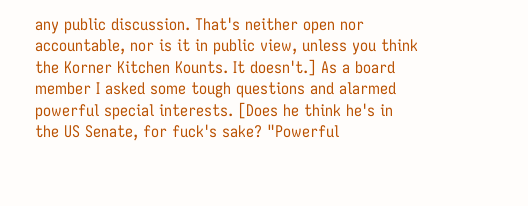any public discussion. That's neither open nor accountable, nor is it in public view, unless you think the Korner Kitchen Kounts. It doesn't.] As a board member I asked some tough questions and alarmed powerful special interests. [Does he think he's in the US Senate, for fuck's sake? "Powerful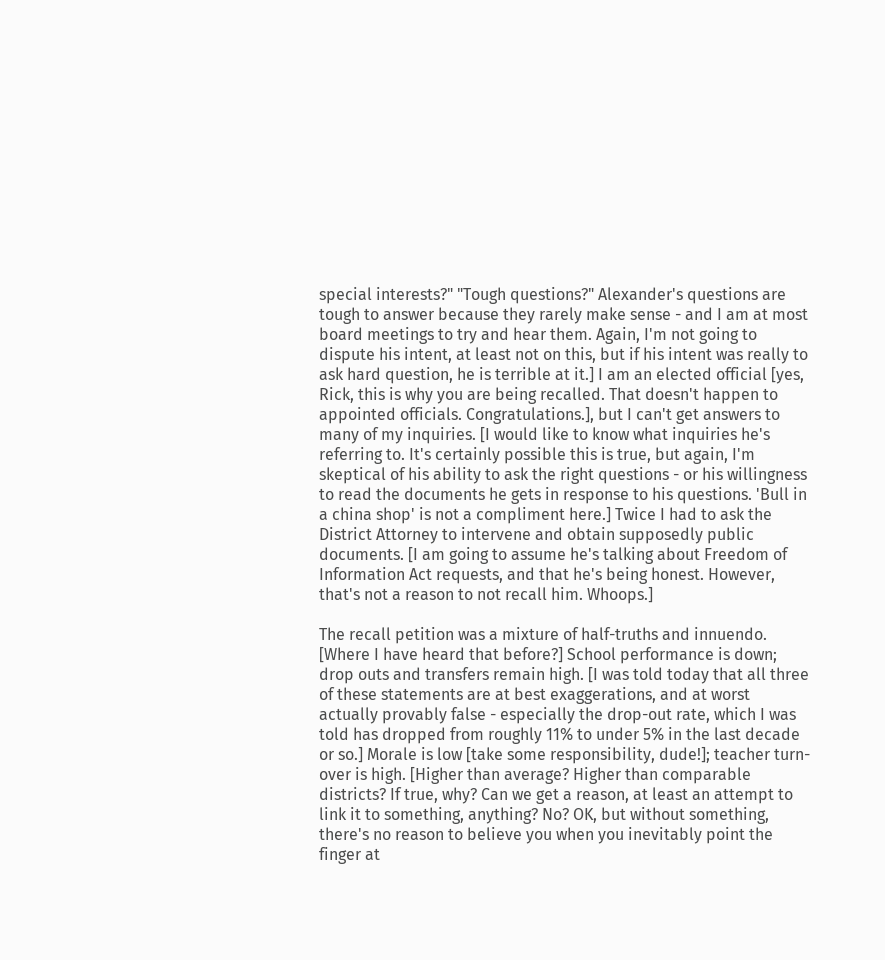special interests?" "Tough questions?" Alexander's questions are tough to answer because they rarely make sense - and I am at most board meetings to try and hear them. Again, I'm not going to dispute his intent, at least not on this, but if his intent was really to ask hard question, he is terrible at it.] I am an elected official [yes, Rick, this is why you are being recalled. That doesn't happen to appointed officials. Congratulations.], but I can't get answers to many of my inquiries. [I would like to know what inquiries he's referring to. It's certainly possible this is true, but again, I'm skeptical of his ability to ask the right questions - or his willingness to read the documents he gets in response to his questions. 'Bull in a china shop' is not a compliment here.] Twice I had to ask the District Attorney to intervene and obtain supposedly public documents. [I am going to assume he's talking about Freedom of Information Act requests, and that he's being honest. However, that's not a reason to not recall him. Whoops.]

The recall petition was a mixture of half-truths and innuendo. [Where I have heard that before?] School performance is down; drop outs and transfers remain high. [I was told today that all three of these statements are at best exaggerations, and at worst actually provably false - especially the drop-out rate, which I was told has dropped from roughly 11% to under 5% in the last decade or so.] Morale is low [take some responsibility, dude!]; teacher turn-over is high. [Higher than average? Higher than comparable districts? If true, why? Can we get a reason, at least an attempt to link it to something, anything? No? OK, but without something, there's no reason to believe you when you inevitably point the finger at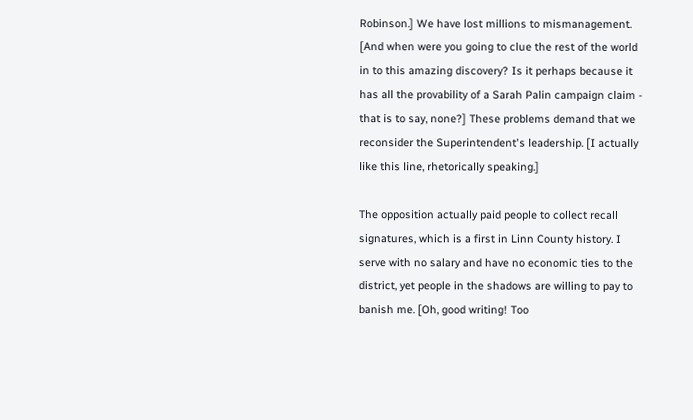Robinson.] We have lost millions to mismanagement. [And when were you going to clue the rest of the world in to this amazing discovery? Is it perhaps because it has all the provability of a Sarah Palin campaign claim - that is to say, none?] These problems demand that we reconsider the Superintendent's leadership. [I actually like this line, rhetorically speaking.]

The opposition actually paid people to collect recall signatures, which is a first in Linn County history. I serve with no salary and have no economic ties to the district, yet people in the shadows are willing to pay to banish me. [Oh, good writing! Too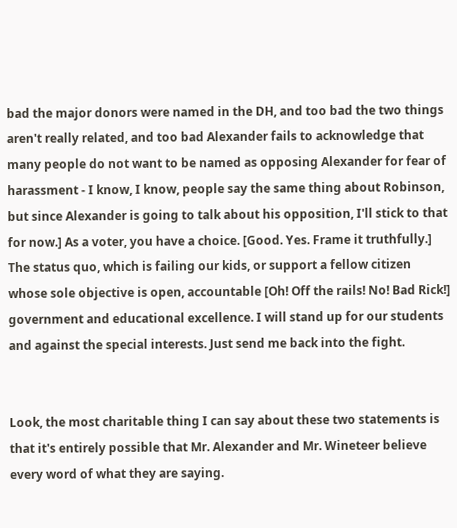bad the major donors were named in the DH, and too bad the two things aren't really related, and too bad Alexander fails to acknowledge that many people do not want to be named as opposing Alexander for fear of harassment - I know, I know, people say the same thing about Robinson, but since Alexander is going to talk about his opposition, I'll stick to that for now.] As a voter, you have a choice. [Good. Yes. Frame it truthfully.] The status quo, which is failing our kids, or support a fellow citizen whose sole objective is open, accountable [Oh! Off the rails! No! Bad Rick!] government and educational excellence. I will stand up for our students and against the special interests. Just send me back into the fight.


Look, the most charitable thing I can say about these two statements is that it's entirely possible that Mr. Alexander and Mr. Wineteer believe every word of what they are saying.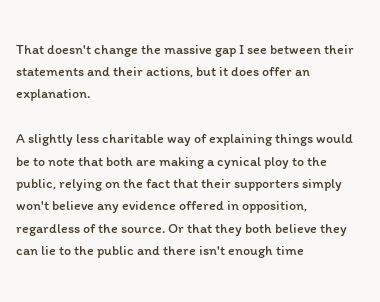That doesn't change the massive gap I see between their statements and their actions, but it does offer an explanation.

A slightly less charitable way of explaining things would be to note that both are making a cynical ploy to the public, relying on the fact that their supporters simply won't believe any evidence offered in opposition, regardless of the source. Or that they both believe they can lie to the public and there isn't enough time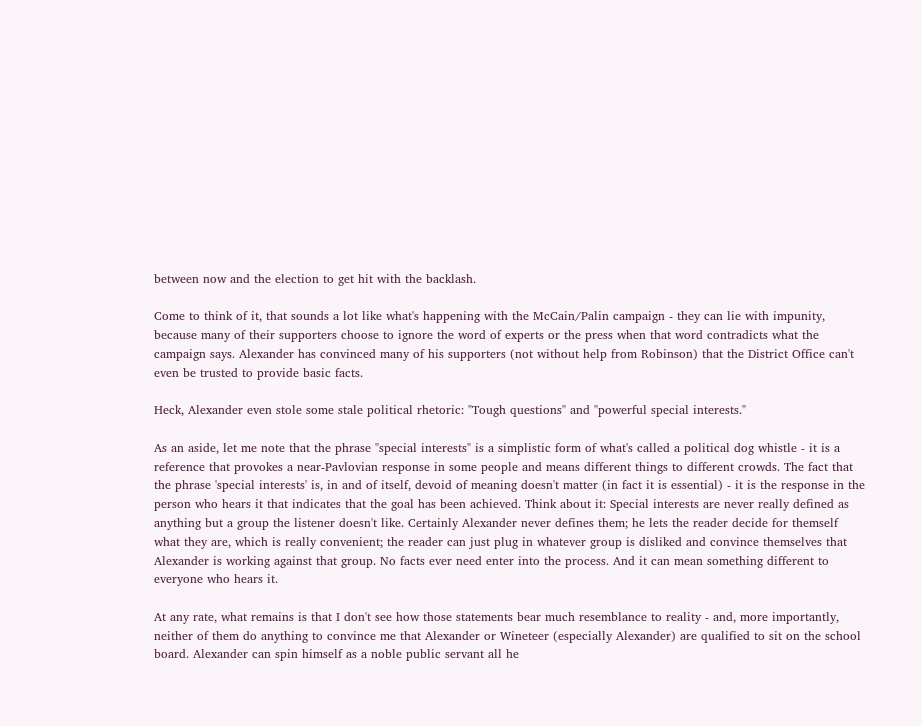between now and the election to get hit with the backlash.

Come to think of it, that sounds a lot like what's happening with the McCain/Palin campaign - they can lie with impunity, because many of their supporters choose to ignore the word of experts or the press when that word contradicts what the campaign says. Alexander has convinced many of his supporters (not without help from Robinson) that the District Office can't even be trusted to provide basic facts.

Heck, Alexander even stole some stale political rhetoric: "Tough questions" and "powerful special interests."

As an aside, let me note that the phrase "special interests" is a simplistic form of what's called a political dog whistle - it is a reference that provokes a near-Pavlovian response in some people and means different things to different crowds. The fact that the phrase 'special interests' is, in and of itself, devoid of meaning doesn't matter (in fact it is essential) - it is the response in the person who hears it that indicates that the goal has been achieved. Think about it: Special interests are never really defined as anything but a group the listener doesn't like. Certainly Alexander never defines them; he lets the reader decide for themself what they are, which is really convenient; the reader can just plug in whatever group is disliked and convince themselves that Alexander is working against that group. No facts ever need enter into the process. And it can mean something different to everyone who hears it.

At any rate, what remains is that I don't see how those statements bear much resemblance to reality - and, more importantly, neither of them do anything to convince me that Alexander or Wineteer (especially Alexander) are qualified to sit on the school board. Alexander can spin himself as a noble public servant all he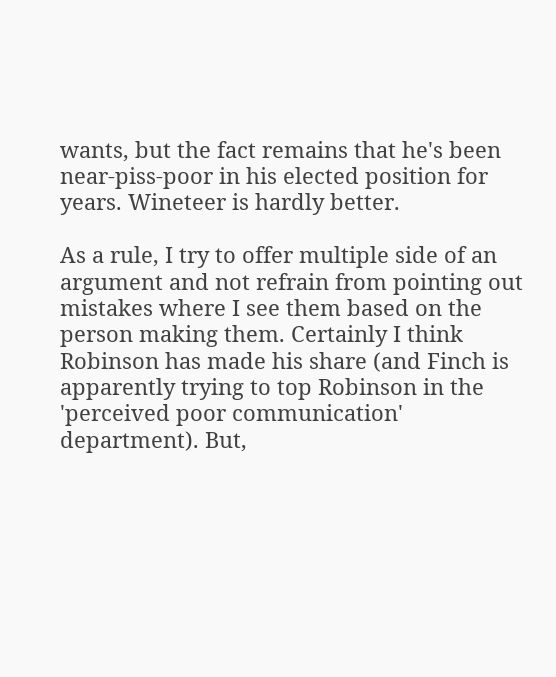wants, but the fact remains that he's been near-piss-poor in his elected position for years. Wineteer is hardly better.

As a rule, I try to offer multiple side of an argument and not refrain from pointing out mistakes where I see them based on the person making them. Certainly I think Robinson has made his share (and Finch is apparently trying to top Robinson in the 'perceived poor communication' department). But,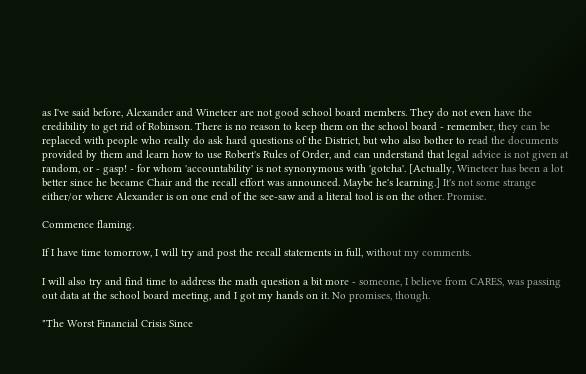as I've said before, Alexander and Wineteer are not good school board members. They do not even have the credibility to get rid of Robinson. There is no reason to keep them on the school board - remember, they can be replaced with people who really do ask hard questions of the District, but who also bother to read the documents provided by them and learn how to use Robert's Rules of Order, and can understand that legal advice is not given at random, or - gasp! - for whom 'accountability' is not synonymous with 'gotcha'. [Actually, Wineteer has been a lot better since he became Chair and the recall effort was announced. Maybe he's learning.] It's not some strange either/or where Alexander is on one end of the see-saw and a literal tool is on the other. Promise.

Commence flaming.

If I have time tomorrow, I will try and post the recall statements in full, without my comments.

I will also try and find time to address the math question a bit more - someone, I believe from CARES, was passing out data at the school board meeting, and I got my hands on it. No promises, though.

"The Worst Financial Crisis Since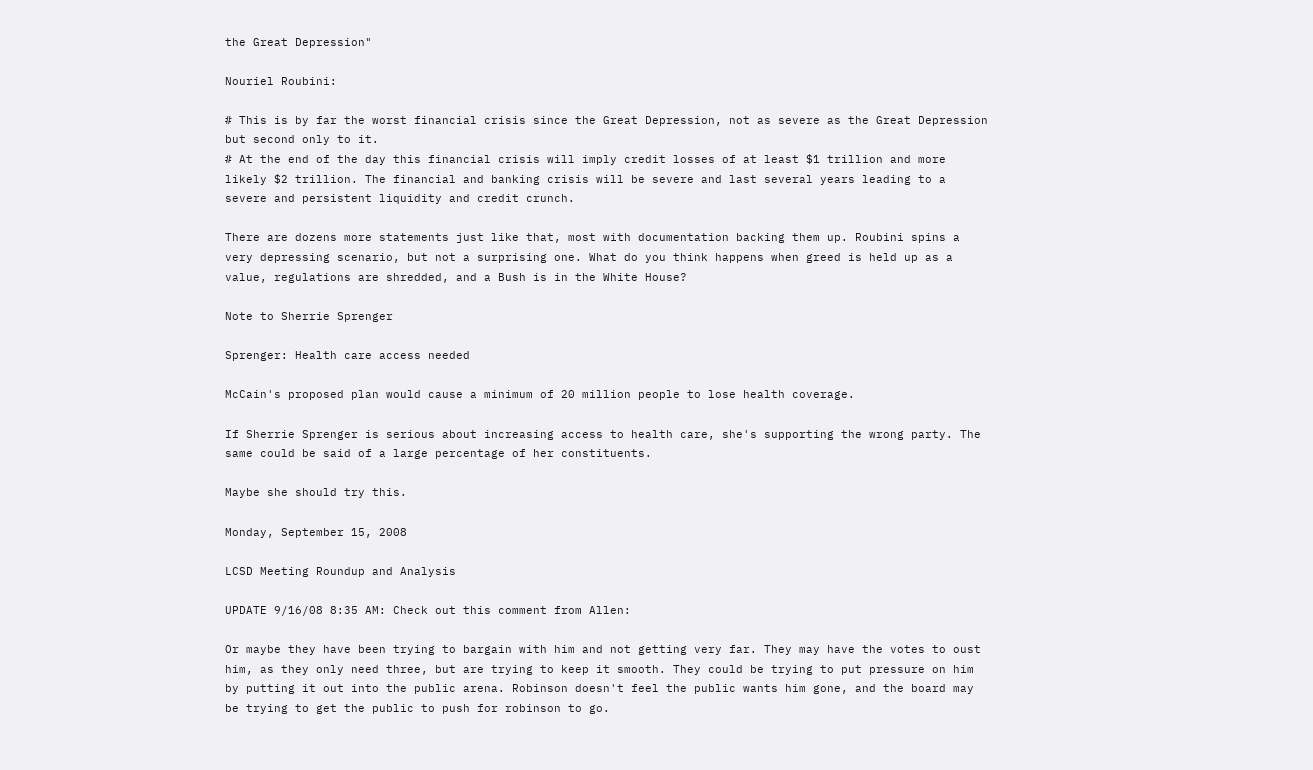the Great Depression"

Nouriel Roubini:

# This is by far the worst financial crisis since the Great Depression, not as severe as the Great Depression but second only to it.
# At the end of the day this financial crisis will imply credit losses of at least $1 trillion and more likely $2 trillion. The financial and banking crisis will be severe and last several years leading to a severe and persistent liquidity and credit crunch.

There are dozens more statements just like that, most with documentation backing them up. Roubini spins a very depressing scenario, but not a surprising one. What do you think happens when greed is held up as a value, regulations are shredded, and a Bush is in the White House?

Note to Sherrie Sprenger

Sprenger: Health care access needed

McCain's proposed plan would cause a minimum of 20 million people to lose health coverage.

If Sherrie Sprenger is serious about increasing access to health care, she's supporting the wrong party. The same could be said of a large percentage of her constituents.

Maybe she should try this.

Monday, September 15, 2008

LCSD Meeting Roundup and Analysis

UPDATE 9/16/08 8:35 AM: Check out this comment from Allen:

Or maybe they have been trying to bargain with him and not getting very far. They may have the votes to oust him, as they only need three, but are trying to keep it smooth. They could be trying to put pressure on him by putting it out into the public arena. Robinson doesn't feel the public wants him gone, and the board may be trying to get the public to push for robinson to go.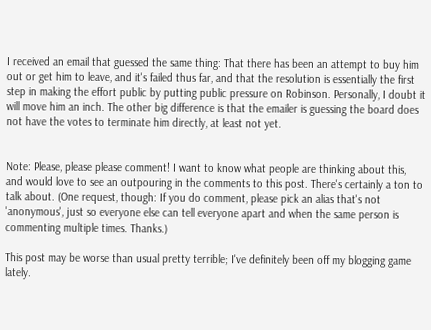I received an email that guessed the same thing: That there has been an attempt to buy him out or get him to leave, and it's failed thus far, and that the resolution is essentially the first step in making the effort public by putting public pressure on Robinson. Personally, I doubt it will move him an inch. The other big difference is that the emailer is guessing the board does not have the votes to terminate him directly, at least not yet.


Note: Please, please please comment! I want to know what people are thinking about this, and would love to see an outpouring in the comments to this post. There's certainly a ton to talk about. (One request, though: If you do comment, please pick an alias that's not 'anonymous', just so everyone else can tell everyone apart and when the same person is commenting multiple times. Thanks.)

This post may be worse than usual pretty terrible; I've definitely been off my blogging game lately.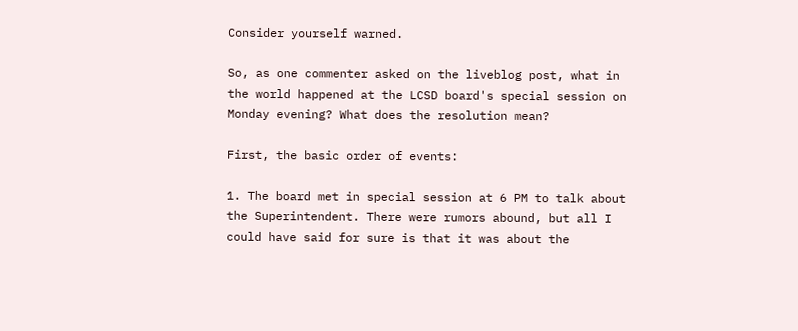Consider yourself warned.

So, as one commenter asked on the liveblog post, what in the world happened at the LCSD board's special session on Monday evening? What does the resolution mean?

First, the basic order of events:

1. The board met in special session at 6 PM to talk about the Superintendent. There were rumors abound, but all I could have said for sure is that it was about the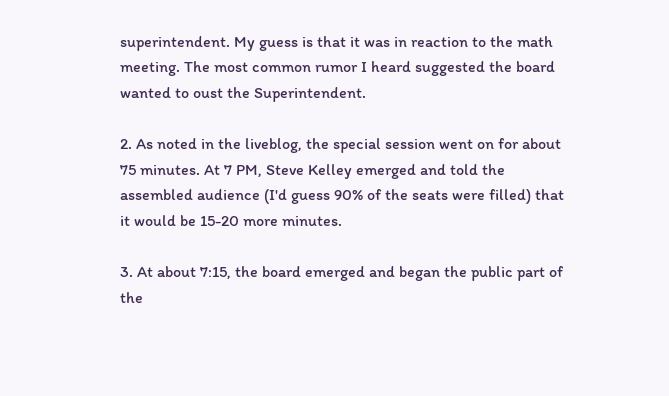superintendent. My guess is that it was in reaction to the math meeting. The most common rumor I heard suggested the board wanted to oust the Superintendent.

2. As noted in the liveblog, the special session went on for about 75 minutes. At 7 PM, Steve Kelley emerged and told the assembled audience (I'd guess 90% of the seats were filled) that it would be 15-20 more minutes.

3. At about 7:15, the board emerged and began the public part of the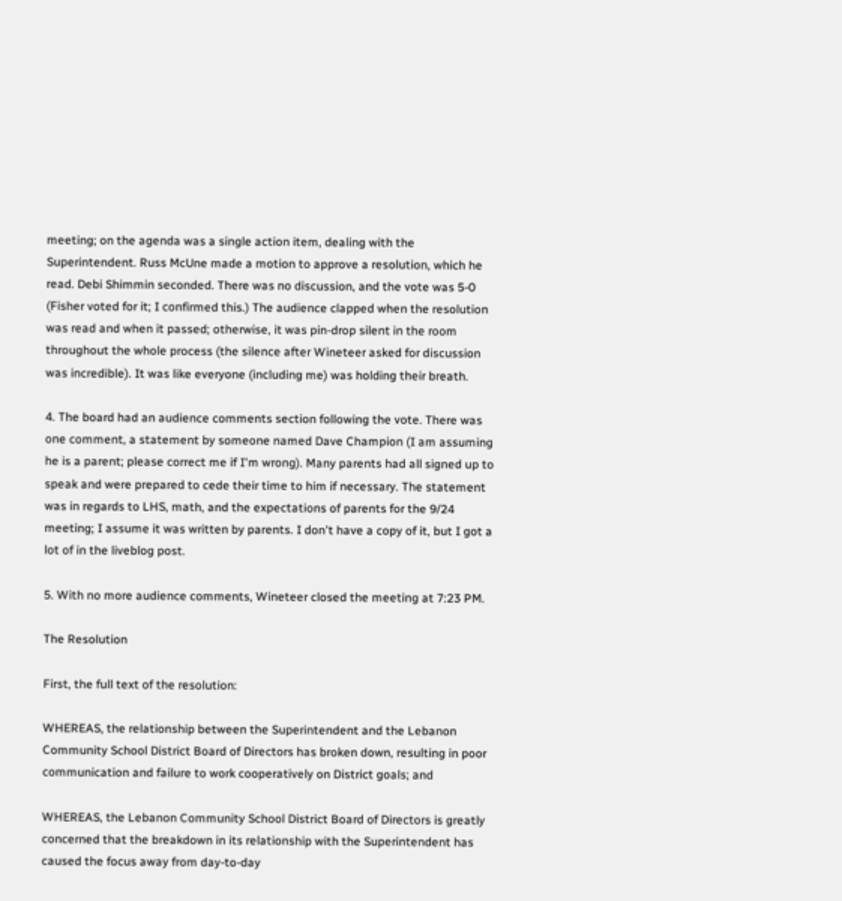meeting; on the agenda was a single action item, dealing with the Superintendent. Russ McUne made a motion to approve a resolution, which he read. Debi Shimmin seconded. There was no discussion, and the vote was 5-0 (Fisher voted for it; I confirmed this.) The audience clapped when the resolution was read and when it passed; otherwise, it was pin-drop silent in the room throughout the whole process (the silence after Wineteer asked for discussion was incredible). It was like everyone (including me) was holding their breath.

4. The board had an audience comments section following the vote. There was one comment, a statement by someone named Dave Champion (I am assuming he is a parent; please correct me if I'm wrong). Many parents had all signed up to speak and were prepared to cede their time to him if necessary. The statement was in regards to LHS, math, and the expectations of parents for the 9/24 meeting; I assume it was written by parents. I don't have a copy of it, but I got a lot of in the liveblog post.

5. With no more audience comments, Wineteer closed the meeting at 7:23 PM.

The Resolution

First, the full text of the resolution:

WHEREAS, the relationship between the Superintendent and the Lebanon Community School District Board of Directors has broken down, resulting in poor communication and failure to work cooperatively on District goals; and

WHEREAS, the Lebanon Community School District Board of Directors is greatly concerned that the breakdown in its relationship with the Superintendent has caused the focus away from day-to-day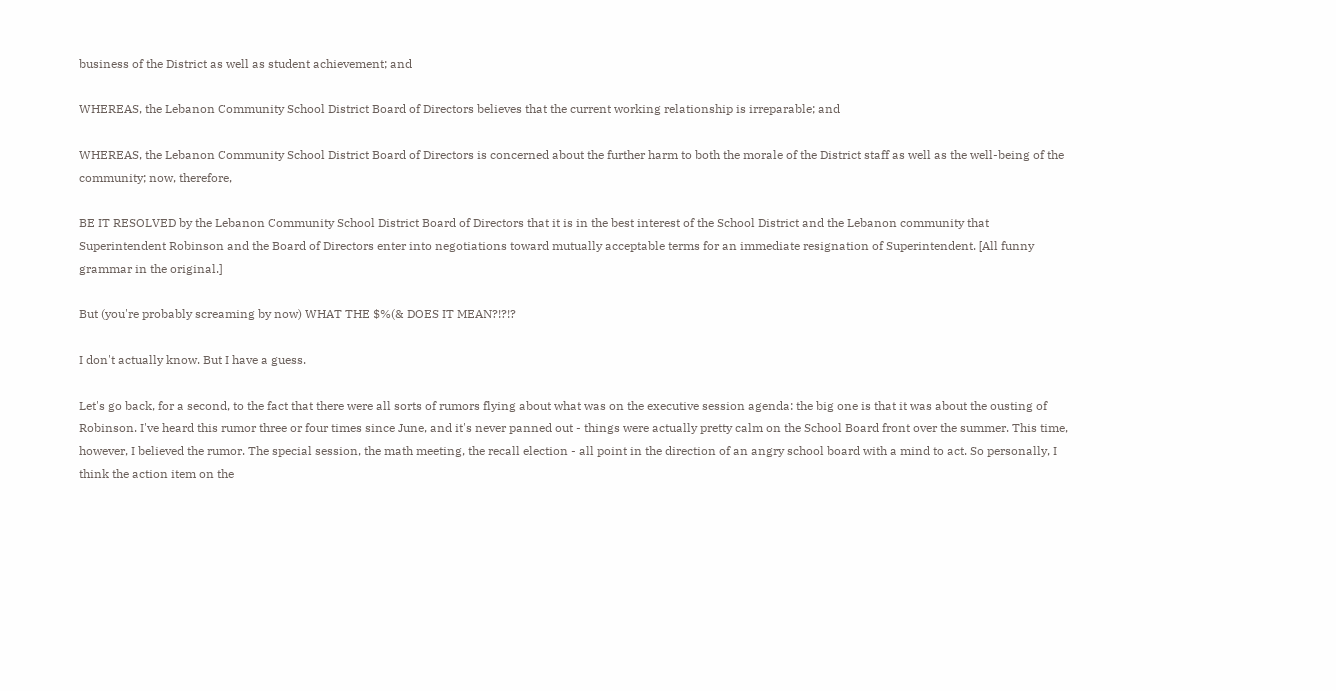business of the District as well as student achievement; and

WHEREAS, the Lebanon Community School District Board of Directors believes that the current working relationship is irreparable; and

WHEREAS, the Lebanon Community School District Board of Directors is concerned about the further harm to both the morale of the District staff as well as the well-being of the community; now, therefore,

BE IT RESOLVED by the Lebanon Community School District Board of Directors that it is in the best interest of the School District and the Lebanon community that Superintendent Robinson and the Board of Directors enter into negotiations toward mutually acceptable terms for an immediate resignation of Superintendent. [All funny grammar in the original.]

But (you're probably screaming by now) WHAT THE $%(& DOES IT MEAN?!?!?

I don't actually know. But I have a guess.

Let's go back, for a second, to the fact that there were all sorts of rumors flying about what was on the executive session agenda: the big one is that it was about the ousting of Robinson. I've heard this rumor three or four times since June, and it's never panned out - things were actually pretty calm on the School Board front over the summer. This time, however, I believed the rumor. The special session, the math meeting, the recall election - all point in the direction of an angry school board with a mind to act. So personally, I think the action item on the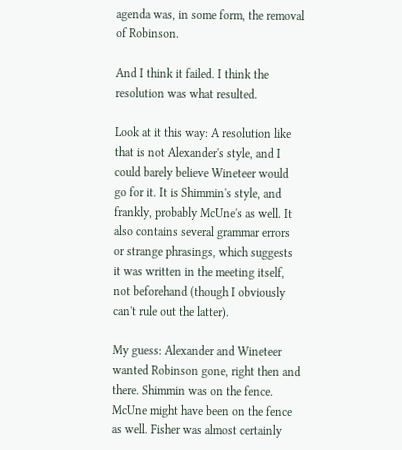agenda was, in some form, the removal of Robinson.

And I think it failed. I think the resolution was what resulted.

Look at it this way: A resolution like that is not Alexander's style, and I could barely believe Wineteer would go for it. It is Shimmin's style, and frankly, probably McUne's as well. It also contains several grammar errors or strange phrasings, which suggests it was written in the meeting itself, not beforehand (though I obviously can't rule out the latter).

My guess: Alexander and Wineteer wanted Robinson gone, right then and there. Shimmin was on the fence. McUne might have been on the fence as well. Fisher was almost certainly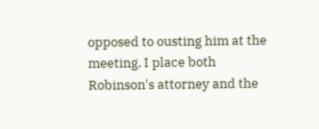opposed to ousting him at the meeting. I place both Robinson's attorney and the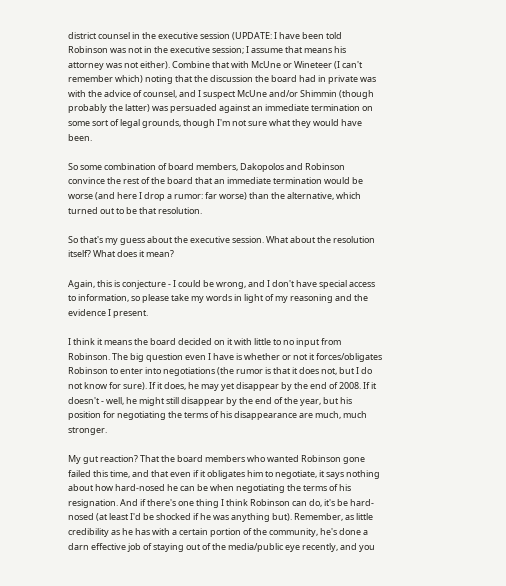district counsel in the executive session (UPDATE: I have been told Robinson was not in the executive session; I assume that means his attorney was not either). Combine that with McUne or Wineteer (I can't remember which) noting that the discussion the board had in private was with the advice of counsel, and I suspect McUne and/or Shimmin (though probably the latter) was persuaded against an immediate termination on some sort of legal grounds, though I'm not sure what they would have been.

So some combination of board members, Dakopolos and Robinson convince the rest of the board that an immediate termination would be worse (and here I drop a rumor: far worse) than the alternative, which turned out to be that resolution.

So that's my guess about the executive session. What about the resolution itself? What does it mean?

Again, this is conjecture - I could be wrong, and I don't have special access to information, so please take my words in light of my reasoning and the evidence I present.

I think it means the board decided on it with little to no input from Robinson. The big question even I have is whether or not it forces/obligates Robinson to enter into negotiations (the rumor is that it does not, but I do not know for sure). If it does, he may yet disappear by the end of 2008. If it doesn't - well, he might still disappear by the end of the year, but his position for negotiating the terms of his disappearance are much, much stronger.

My gut reaction? That the board members who wanted Robinson gone failed this time, and that even if it obligates him to negotiate, it says nothing about how hard-nosed he can be when negotiating the terms of his resignation. And if there's one thing I think Robinson can do, it's be hard-nosed (at least I'd be shocked if he was anything but). Remember, as little credibility as he has with a certain portion of the community, he's done a darn effective job of staying out of the media/public eye recently, and you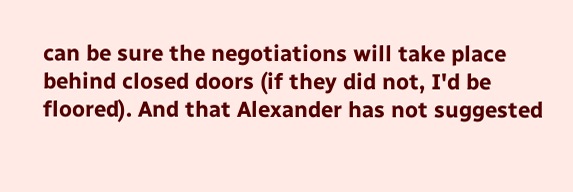can be sure the negotiations will take place behind closed doors (if they did not, I'd be floored). And that Alexander has not suggested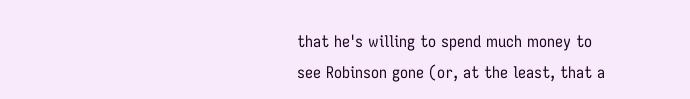that he's willing to spend much money to see Robinson gone (or, at the least, that a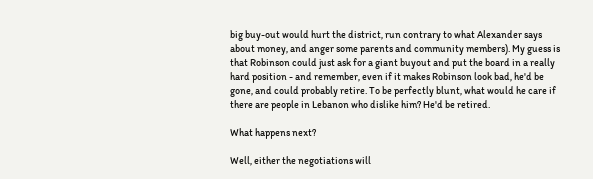big buy-out would hurt the district, run contrary to what Alexander says about money, and anger some parents and community members). My guess is that Robinson could just ask for a giant buyout and put the board in a really hard position - and remember, even if it makes Robinson look bad, he'd be gone, and could probably retire. To be perfectly blunt, what would he care if there are people in Lebanon who dislike him? He'd be retired.

What happens next?

Well, either the negotiations will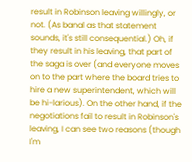result in Robinson leaving willingly, or not. (As banal as that statement sounds, it's still consequential.) Oh, if they result in his leaving, that part of the saga is over (and everyone moves on to the part where the board tries to hire a new superintendent, which will be hi-larious). On the other hand, if the negotiations fail to result in Robinson's leaving, I can see two reasons (though I'm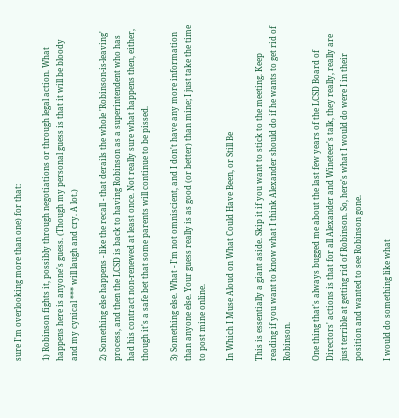sure I'm overlooking more than one) for that:

1) Robinson fights it, possibly through negotiations or through legal action. What happens here is anyone's guess. (Though my personal guess is that it will be bloody and my cynical *** will laugh and cry. A lot.)

2) Something else happens - like the recall - that derails the whole 'Robinson-is-leaving' process, and then the LCSD is back to having Robinson as a superintendent who has had his contract non-renewed at least once. Not really sure what happens then, either, though it's a safe bet that some parents will continue to be pissed.

3) Something else. What - I'm not omniscient, and I don't have any more information than anyone else. Your guess really is as good (or better) than mine; I just take the time to post mine online.

In Which I Muse Aloud on What Could Have Been, or Still Be

This is essentially a giant aside. Skip it if you want to stick to the meeting. Keep reading if you want to know what I think Alexander should do if he wants to get rid of Robinson.

One thing that's always bugged me about the last few years of the LCSD Board of Directors' actions is that for all Alexander and Wineteer's talk, they really, really are just terrible at getting rid of Robinson. So, here's what I would do were I in their position and wanted to see Robinson gone.

I would do something like what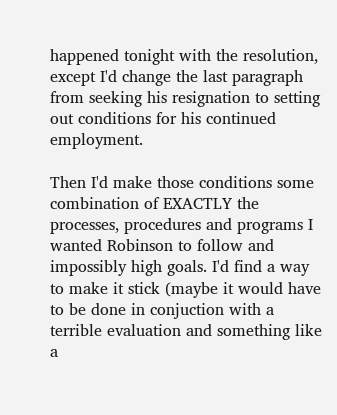happened tonight with the resolution, except I'd change the last paragraph from seeking his resignation to setting out conditions for his continued employment.

Then I'd make those conditions some combination of EXACTLY the processes, procedures and programs I wanted Robinson to follow and impossibly high goals. I'd find a way to make it stick (maybe it would have to be done in conjuction with a terrible evaluation and something like a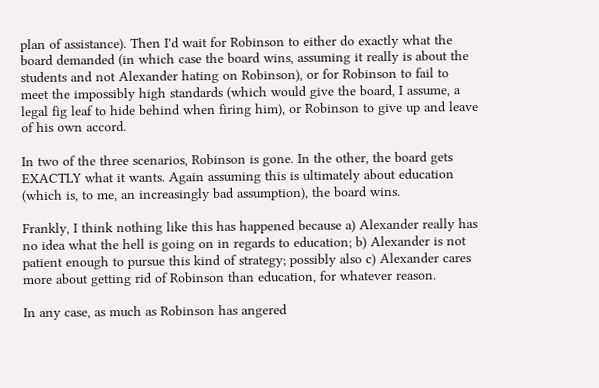plan of assistance). Then I'd wait for Robinson to either do exactly what the board demanded (in which case the board wins, assuming it really is about the students and not Alexander hating on Robinson), or for Robinson to fail to meet the impossibly high standards (which would give the board, I assume, a legal fig leaf to hide behind when firing him), or Robinson to give up and leave of his own accord.

In two of the three scenarios, Robinson is gone. In the other, the board gets EXACTLY what it wants. Again assuming this is ultimately about education (which is, to me, an increasingly bad assumption), the board wins.

Frankly, I think nothing like this has happened because a) Alexander really has no idea what the hell is going on in regards to education; b) Alexander is not patient enough to pursue this kind of strategy; possibly also c) Alexander cares more about getting rid of Robinson than education, for whatever reason.

In any case, as much as Robinson has angered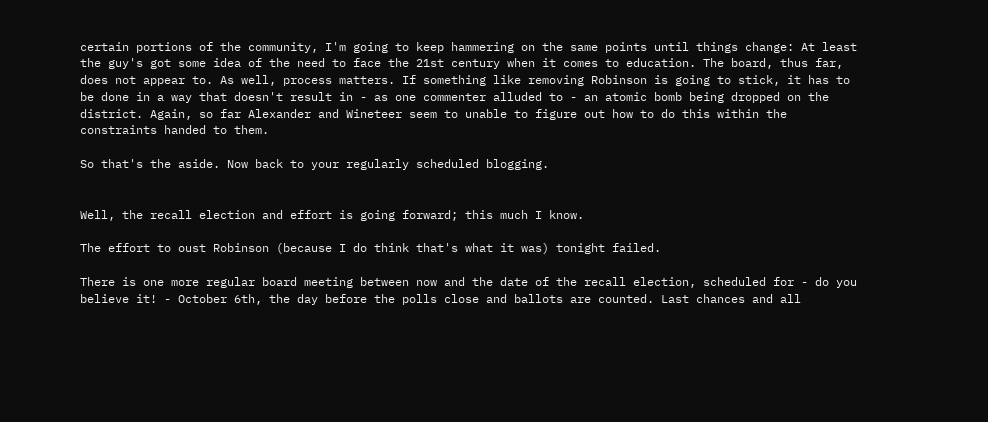certain portions of the community, I'm going to keep hammering on the same points until things change: At least the guy's got some idea of the need to face the 21st century when it comes to education. The board, thus far, does not appear to. As well, process matters. If something like removing Robinson is going to stick, it has to be done in a way that doesn't result in - as one commenter alluded to - an atomic bomb being dropped on the district. Again, so far Alexander and Wineteer seem to unable to figure out how to do this within the constraints handed to them.

So that's the aside. Now back to your regularly scheduled blogging.


Well, the recall election and effort is going forward; this much I know.

The effort to oust Robinson (because I do think that's what it was) tonight failed.

There is one more regular board meeting between now and the date of the recall election, scheduled for - do you believe it! - October 6th, the day before the polls close and ballots are counted. Last chances and all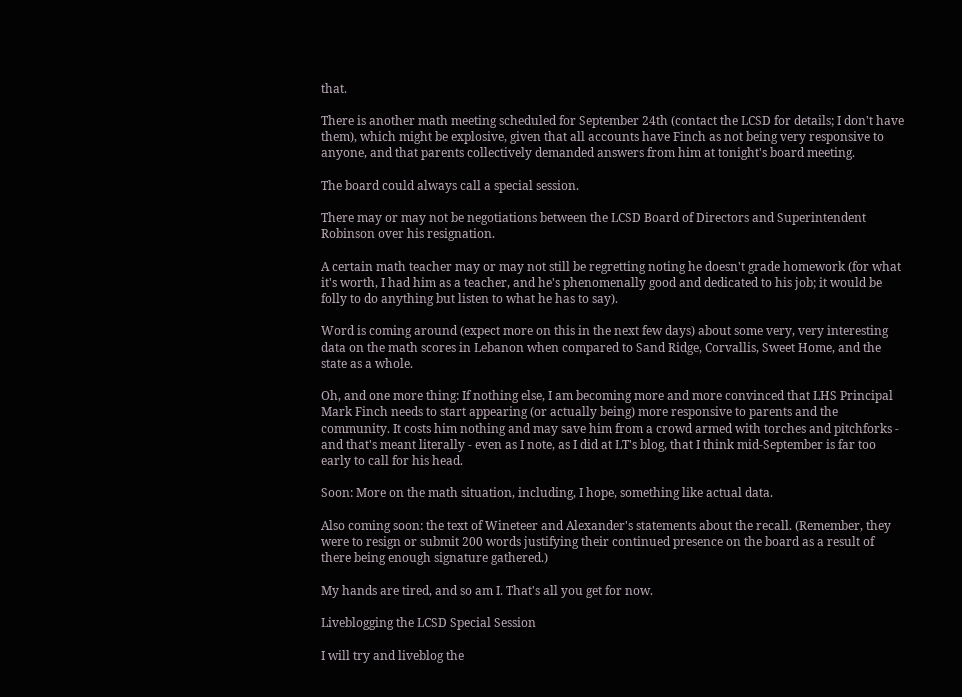that.

There is another math meeting scheduled for September 24th (contact the LCSD for details; I don't have them), which might be explosive, given that all accounts have Finch as not being very responsive to anyone, and that parents collectively demanded answers from him at tonight's board meeting.

The board could always call a special session.

There may or may not be negotiations between the LCSD Board of Directors and Superintendent Robinson over his resignation.

A certain math teacher may or may not still be regretting noting he doesn't grade homework (for what it's worth, I had him as a teacher, and he's phenomenally good and dedicated to his job; it would be folly to do anything but listen to what he has to say).

Word is coming around (expect more on this in the next few days) about some very, very interesting data on the math scores in Lebanon when compared to Sand Ridge, Corvallis, Sweet Home, and the state as a whole.

Oh, and one more thing: If nothing else, I am becoming more and more convinced that LHS Principal Mark Finch needs to start appearing (or actually being) more responsive to parents and the community. It costs him nothing and may save him from a crowd armed with torches and pitchforks - and that's meant literally - even as I note, as I did at LT's blog, that I think mid-September is far too early to call for his head.

Soon: More on the math situation, including, I hope, something like actual data.

Also coming soon: the text of Wineteer and Alexander's statements about the recall. (Remember, they were to resign or submit 200 words justifying their continued presence on the board as a result of there being enough signature gathered.)

My hands are tired, and so am I. That's all you get for now.

Liveblogging the LCSD Special Session

I will try and liveblog the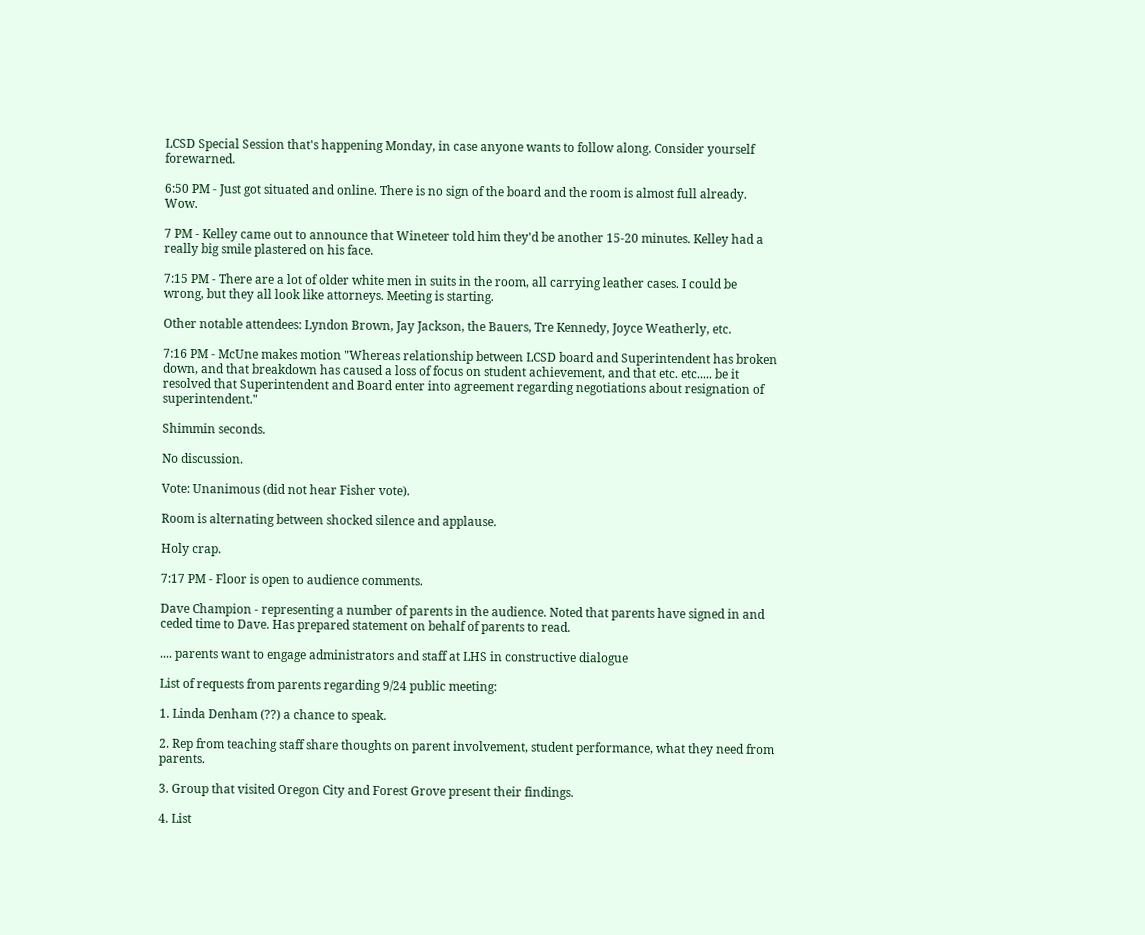LCSD Special Session that's happening Monday, in case anyone wants to follow along. Consider yourself forewarned.

6:50 PM - Just got situated and online. There is no sign of the board and the room is almost full already. Wow.

7 PM - Kelley came out to announce that Wineteer told him they'd be another 15-20 minutes. Kelley had a really big smile plastered on his face.

7:15 PM - There are a lot of older white men in suits in the room, all carrying leather cases. I could be wrong, but they all look like attorneys. Meeting is starting.

Other notable attendees: Lyndon Brown, Jay Jackson, the Bauers, Tre Kennedy, Joyce Weatherly, etc.

7:16 PM - McUne makes motion "Whereas relationship between LCSD board and Superintendent has broken down, and that breakdown has caused a loss of focus on student achievement, and that etc. etc..... be it resolved that Superintendent and Board enter into agreement regarding negotiations about resignation of superintendent."

Shimmin seconds.

No discussion.

Vote: Unanimous (did not hear Fisher vote).

Room is alternating between shocked silence and applause.

Holy crap.

7:17 PM - Floor is open to audience comments.

Dave Champion - representing a number of parents in the audience. Noted that parents have signed in and ceded time to Dave. Has prepared statement on behalf of parents to read.

.... parents want to engage administrators and staff at LHS in constructive dialogue

List of requests from parents regarding 9/24 public meeting:

1. Linda Denham (??) a chance to speak.

2. Rep from teaching staff share thoughts on parent involvement, student performance, what they need from parents.

3. Group that visited Oregon City and Forest Grove present their findings.

4. List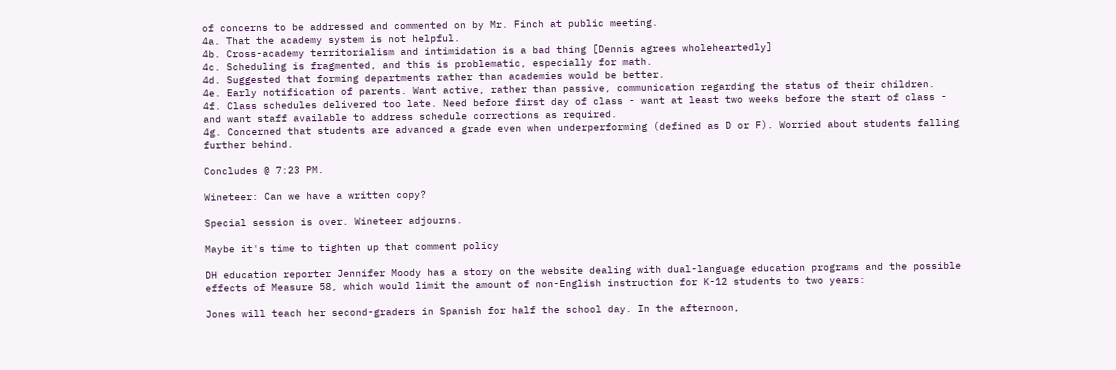of concerns to be addressed and commented on by Mr. Finch at public meeting.
4a. That the academy system is not helpful.
4b. Cross-academy territorialism and intimidation is a bad thing [Dennis agrees wholeheartedly]
4c. Scheduling is fragmented, and this is problematic, especially for math.
4d. Suggested that forming departments rather than academies would be better.
4e. Early notification of parents. Want active, rather than passive, communication regarding the status of their children.
4f. Class schedules delivered too late. Need before first day of class - want at least two weeks before the start of class - and want staff available to address schedule corrections as required.
4g. Concerned that students are advanced a grade even when underperforming (defined as D or F). Worried about students falling further behind.

Concludes @ 7:23 PM.

Wineteer: Can we have a written copy?

Special session is over. Wineteer adjourns.

Maybe it's time to tighten up that comment policy

DH education reporter Jennifer Moody has a story on the website dealing with dual-language education programs and the possible effects of Measure 58, which would limit the amount of non-English instruction for K-12 students to two years:

Jones will teach her second-graders in Spanish for half the school day. In the afternoon,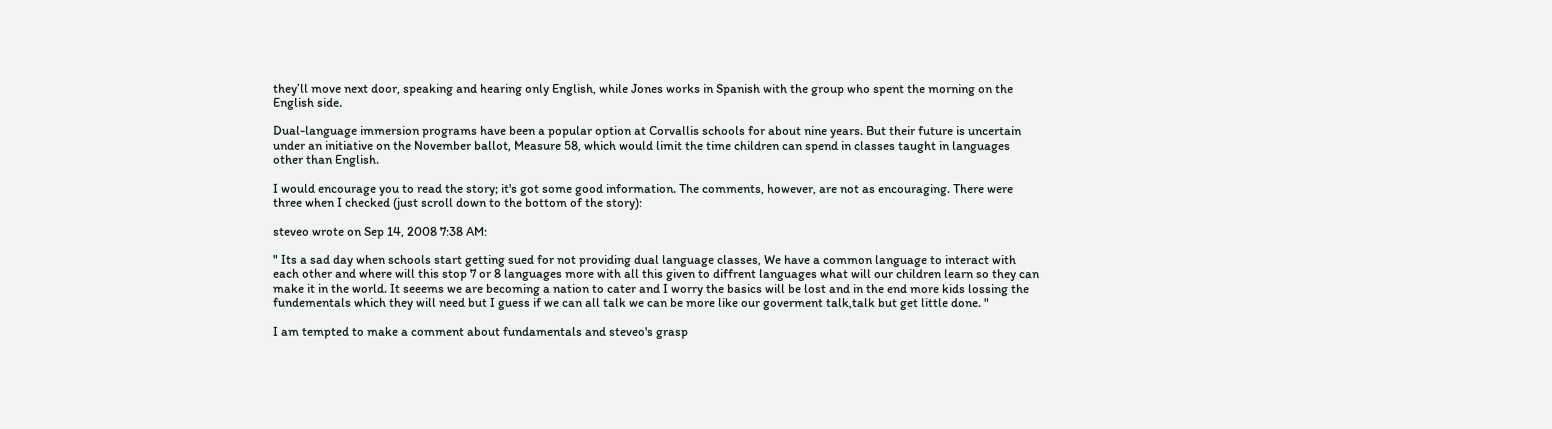they’ll move next door, speaking and hearing only English, while Jones works in Spanish with the group who spent the morning on the English side.

Dual-language immersion programs have been a popular option at Corvallis schools for about nine years. But their future is uncertain under an initiative on the November ballot, Measure 58, which would limit the time children can spend in classes taught in languages other than English.

I would encourage you to read the story; it's got some good information. The comments, however, are not as encouraging. There were three when I checked (just scroll down to the bottom of the story):

steveo wrote on Sep 14, 2008 7:38 AM:

" Its a sad day when schools start getting sued for not providing dual language classes, We have a common language to interact with each other and where will this stop 7 or 8 languages more with all this given to diffrent languages what will our children learn so they can make it in the world. It seeems we are becoming a nation to cater and I worry the basics will be lost and in the end more kids lossing the fundementals which they will need but I guess if we can all talk we can be more like our goverment talk,talk but get little done. "

I am tempted to make a comment about fundamentals and steveo's grasp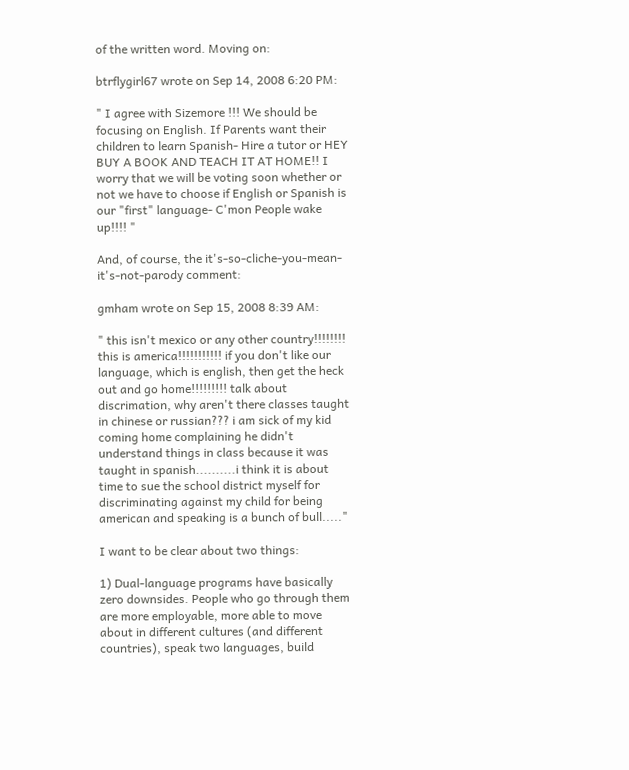of the written word. Moving on:

btrflygirl67 wrote on Sep 14, 2008 6:20 PM:

" I agree with Sizemore !!! We should be focusing on English. If Parents want their children to learn Spanish- Hire a tutor or HEY BUY A BOOK AND TEACH IT AT HOME!! I worry that we will be voting soon whether or not we have to choose if English or Spanish is our "first" language- C'mon People wake up!!!! "

And, of course, the it's-so-cliche-you-mean-it's-not-parody comment:

gmham wrote on Sep 15, 2008 8:39 AM:

" this isn't mexico or any other country!!!!!!!! this is america!!!!!!!!!!! if you don't like our language, which is english, then get the heck out and go home!!!!!!!!! talk about discrimation, why aren't there classes taught in chinese or russian??? i am sick of my kid coming home complaining he didn't understand things in class because it was taught in spanish..........i think it is about time to sue the school district myself for discriminating against my child for being american and speaking is a bunch of bull....."

I want to be clear about two things:

1) Dual-language programs have basically zero downsides. People who go through them are more employable, more able to move about in different cultures (and different countries), speak two languages, build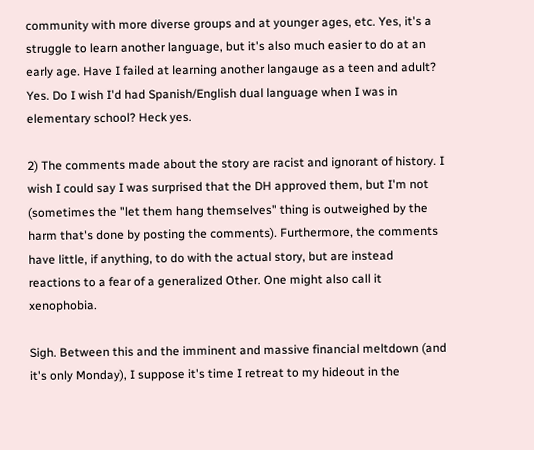community with more diverse groups and at younger ages, etc. Yes, it's a struggle to learn another language, but it's also much easier to do at an early age. Have I failed at learning another langauge as a teen and adult? Yes. Do I wish I'd had Spanish/English dual language when I was in elementary school? Heck yes.

2) The comments made about the story are racist and ignorant of history. I wish I could say I was surprised that the DH approved them, but I'm not (sometimes the "let them hang themselves" thing is outweighed by the harm that's done by posting the comments). Furthermore, the comments have little, if anything, to do with the actual story, but are instead reactions to a fear of a generalized Other. One might also call it xenophobia.

Sigh. Between this and the imminent and massive financial meltdown (and it's only Monday), I suppose it's time I retreat to my hideout in the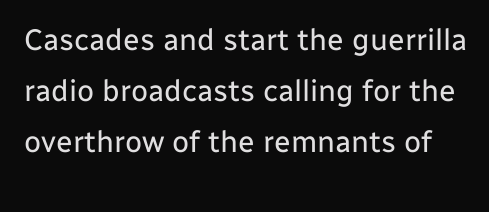Cascades and start the guerrilla radio broadcasts calling for the overthrow of the remnants of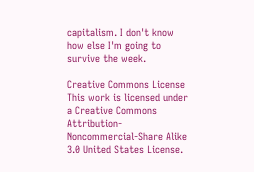capitalism. I don't know how else I'm going to survive the week.

Creative Commons License
This work is licensed under a Creative Commons Attribution-Noncommercial-Share Alike 3.0 United States License.